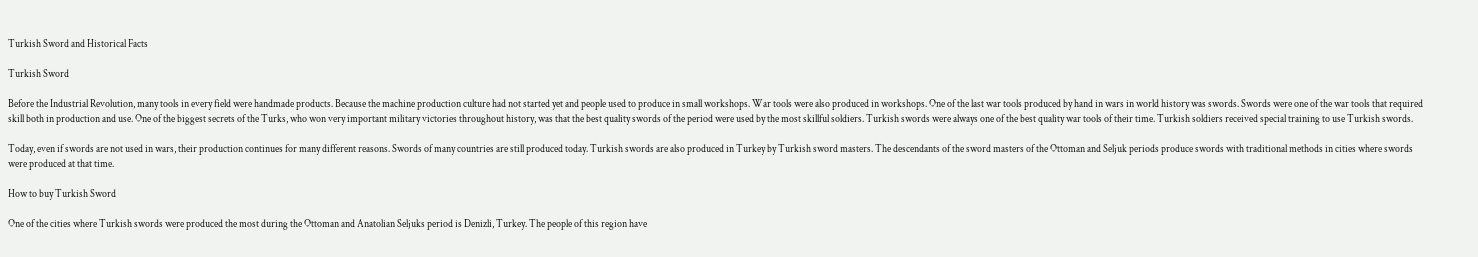Turkish Sword and Historical Facts

Turkish Sword

Before the Industrial Revolution, many tools in every field were handmade products. Because the machine production culture had not started yet and people used to produce in small workshops. War tools were also produced in workshops. One of the last war tools produced by hand in wars in world history was swords. Swords were one of the war tools that required skill both in production and use. One of the biggest secrets of the Turks, who won very important military victories throughout history, was that the best quality swords of the period were used by the most skillful soldiers. Turkish swords were always one of the best quality war tools of their time. Turkish soldiers received special training to use Turkish swords.

Today, even if swords are not used in wars, their production continues for many different reasons. Swords of many countries are still produced today. Turkish swords are also produced in Turkey by Turkish sword masters. The descendants of the sword masters of the Ottoman and Seljuk periods produce swords with traditional methods in cities where swords were produced at that time.

How to buy Turkish Sword

One of the cities where Turkish swords were produced the most during the Ottoman and Anatolian Seljuks period is Denizli, Turkey. The people of this region have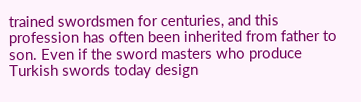trained swordsmen for centuries, and this profession has often been inherited from father to son. Even if the sword masters who produce Turkish swords today design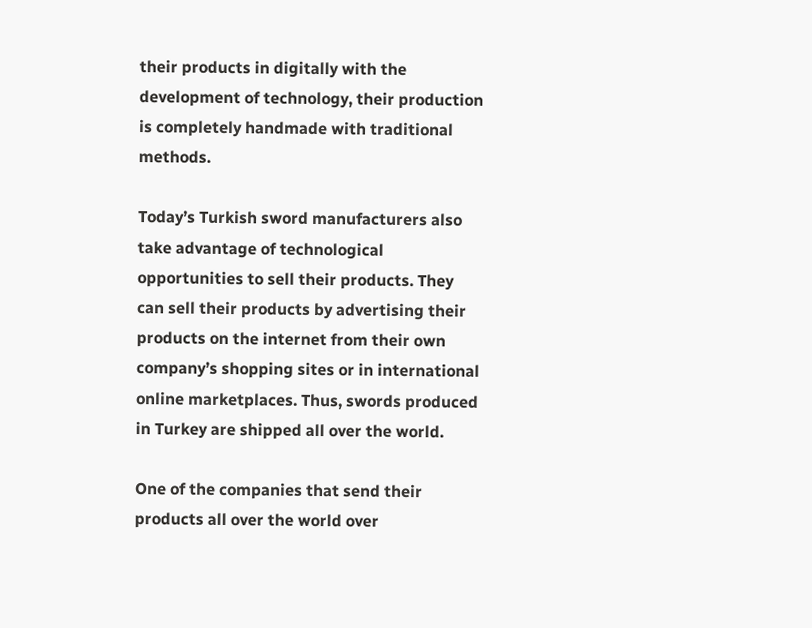their products in digitally with the development of technology, their production is completely handmade with traditional methods.

Today’s Turkish sword manufacturers also take advantage of technological opportunities to sell their products. They can sell their products by advertising their products on the internet from their own company’s shopping sites or in international online marketplaces. Thus, swords produced in Turkey are shipped all over the world.

One of the companies that send their products all over the world over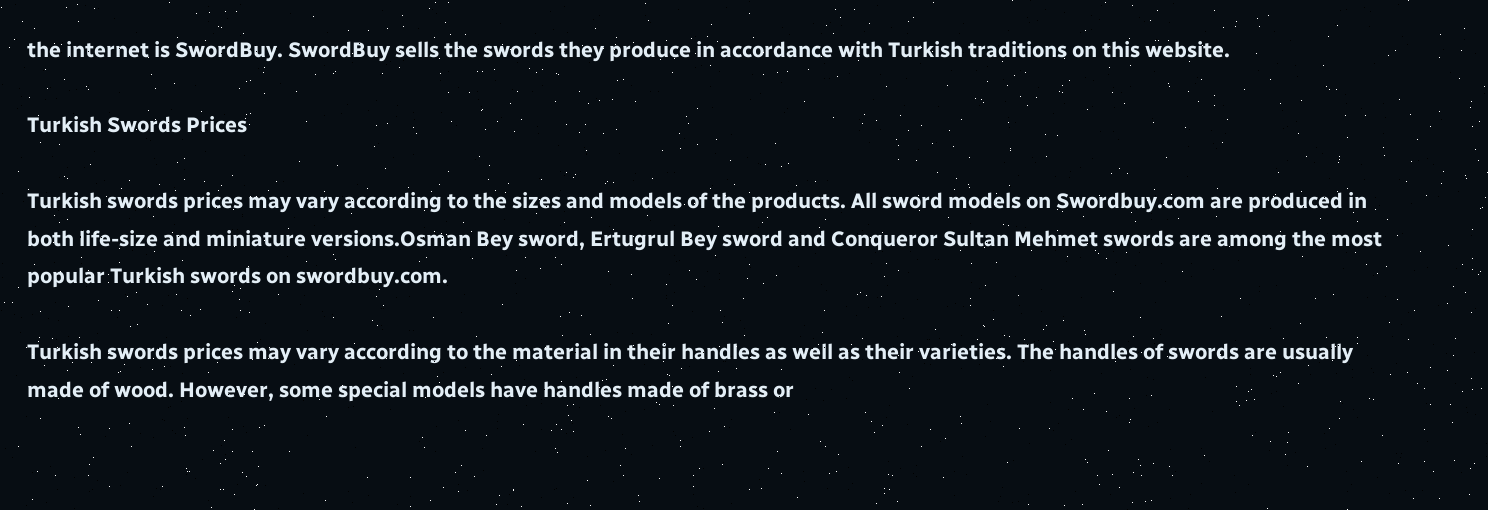the internet is SwordBuy. SwordBuy sells the swords they produce in accordance with Turkish traditions on this website.

Turkish Swords Prices

Turkish swords prices may vary according to the sizes and models of the products. All sword models on Swordbuy.com are produced in both life-size and miniature versions.Osman Bey sword, Ertugrul Bey sword and Conqueror Sultan Mehmet swords are among the most popular Turkish swords on swordbuy.com.

Turkish swords prices may vary according to the material in their handles as well as their varieties. The handles of swords are usually made of wood. However, some special models have handles made of brass or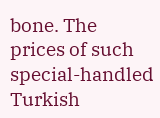bone. The prices of such special-handled Turkish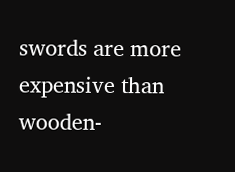swords are more expensive than wooden-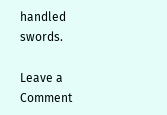handled swords.

Leave a Comment